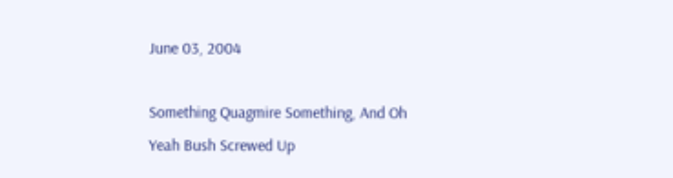June 03, 2004

Something Quagmire Something, And Oh Yeah Bush Screwed Up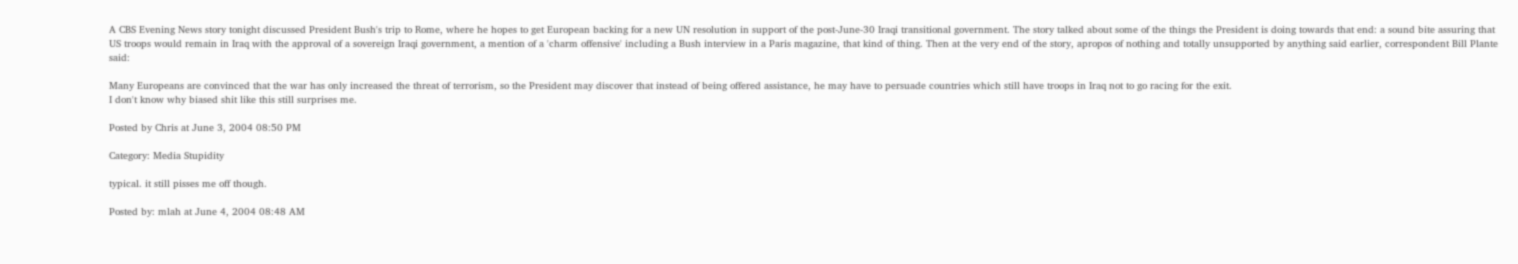A CBS Evening News story tonight discussed President Bush's trip to Rome, where he hopes to get European backing for a new UN resolution in support of the post-June-30 Iraqi transitional government. The story talked about some of the things the President is doing towards that end: a sound bite assuring that US troops would remain in Iraq with the approval of a sovereign Iraqi government, a mention of a 'charm offensive' including a Bush interview in a Paris magazine, that kind of thing. Then at the very end of the story, apropos of nothing and totally unsupported by anything said earlier, correspondent Bill Plante said:

Many Europeans are convinced that the war has only increased the threat of terrorism, so the President may discover that instead of being offered assistance, he may have to persuade countries which still have troops in Iraq not to go racing for the exit.
I don't know why biased shit like this still surprises me.

Posted by Chris at June 3, 2004 08:50 PM

Category: Media Stupidity

typical. it still pisses me off though.

Posted by: mlah at June 4, 2004 08:48 AM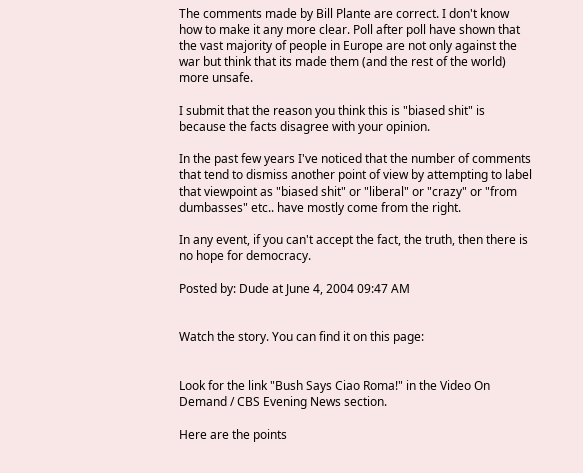The comments made by Bill Plante are correct. I don't know how to make it any more clear. Poll after poll have shown that the vast majority of people in Europe are not only against the war but think that its made them (and the rest of the world) more unsafe.

I submit that the reason you think this is "biased shit" is because the facts disagree with your opinion.

In the past few years I've noticed that the number of comments that tend to dismiss another point of view by attempting to label that viewpoint as "biased shit" or "liberal" or "crazy" or "from dumbasses" etc.. have mostly come from the right.

In any event, if you can't accept the fact, the truth, then there is no hope for democracy.

Posted by: Dude at June 4, 2004 09:47 AM


Watch the story. You can find it on this page:


Look for the link "Bush Says Ciao Roma!" in the Video On Demand / CBS Evening News section.

Here are the points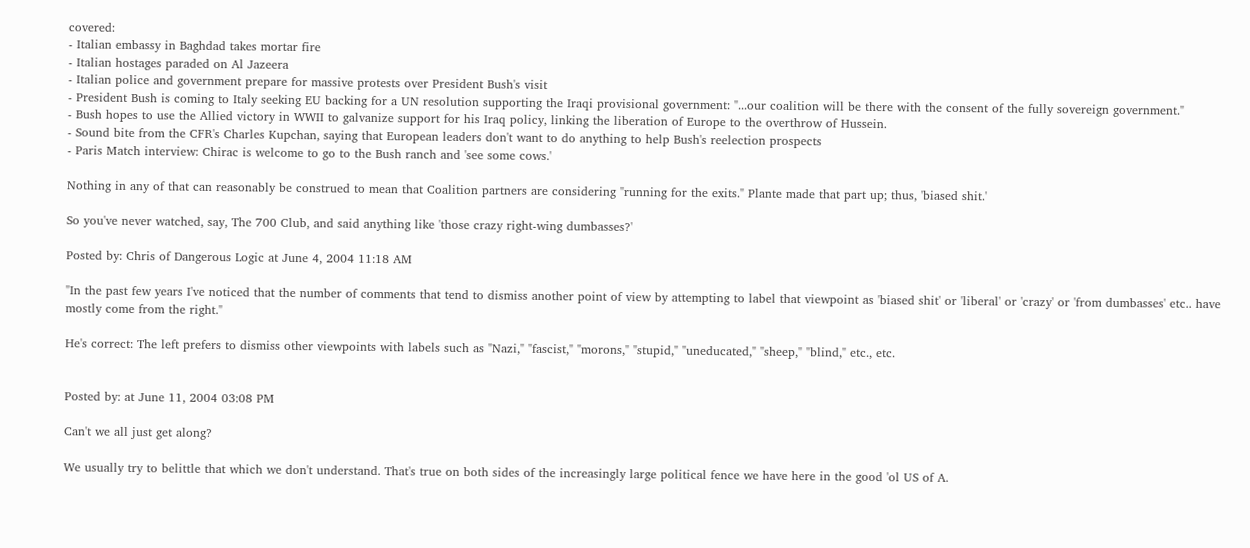covered:
- Italian embassy in Baghdad takes mortar fire
- Italian hostages paraded on Al Jazeera
- Italian police and government prepare for massive protests over President Bush's visit
- President Bush is coming to Italy seeking EU backing for a UN resolution supporting the Iraqi provisional government: "...our coalition will be there with the consent of the fully sovereign government."
- Bush hopes to use the Allied victory in WWII to galvanize support for his Iraq policy, linking the liberation of Europe to the overthrow of Hussein.
- Sound bite from the CFR's Charles Kupchan, saying that European leaders don't want to do anything to help Bush's reelection prospects
- Paris Match interview: Chirac is welcome to go to the Bush ranch and 'see some cows.'

Nothing in any of that can reasonably be construed to mean that Coalition partners are considering "running for the exits." Plante made that part up; thus, 'biased shit.'

So you've never watched, say, The 700 Club, and said anything like 'those crazy right-wing dumbasses?'

Posted by: Chris of Dangerous Logic at June 4, 2004 11:18 AM

"In the past few years I've noticed that the number of comments that tend to dismiss another point of view by attempting to label that viewpoint as 'biased shit' or 'liberal' or 'crazy' or 'from dumbasses' etc.. have mostly come from the right."

He's correct: The left prefers to dismiss other viewpoints with labels such as "Nazi," "fascist," "morons," "stupid," "uneducated," "sheep," "blind," etc., etc.


Posted by: at June 11, 2004 03:08 PM

Can't we all just get along?

We usually try to belittle that which we don't understand. That's true on both sides of the increasingly large political fence we have here in the good 'ol US of A.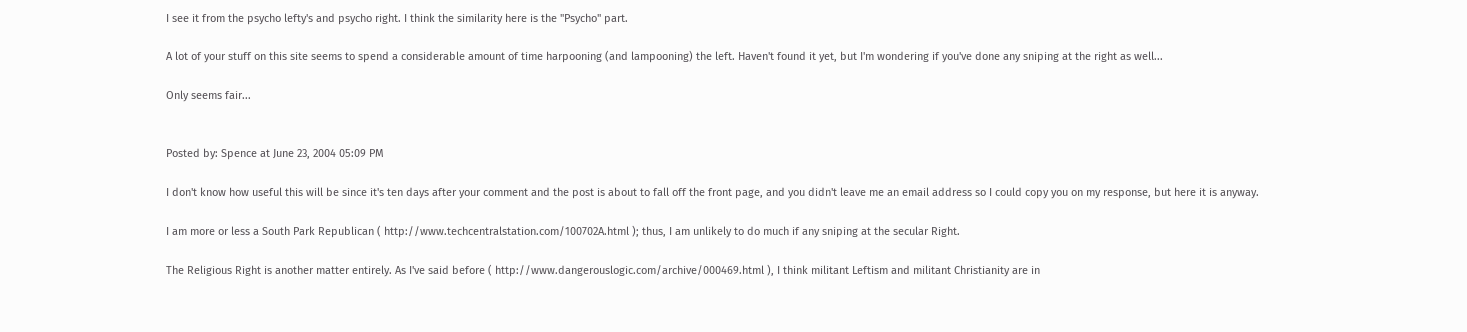I see it from the psycho lefty's and psycho right. I think the similarity here is the "Psycho" part.

A lot of your stuff on this site seems to spend a considerable amount of time harpooning (and lampooning) the left. Haven't found it yet, but I'm wondering if you've done any sniping at the right as well...

Only seems fair...


Posted by: Spence at June 23, 2004 05:09 PM

I don't know how useful this will be since it's ten days after your comment and the post is about to fall off the front page, and you didn't leave me an email address so I could copy you on my response, but here it is anyway.

I am more or less a South Park Republican ( http://www.techcentralstation.com/100702A.html ); thus, I am unlikely to do much if any sniping at the secular Right.

The Religious Right is another matter entirely. As I've said before ( http://www.dangerouslogic.com/archive/000469.html ), I think militant Leftism and militant Christianity are in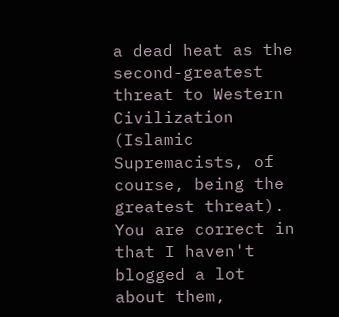a dead heat as the second-greatest threat to Western Civilization (Islamic Supremacists, of course, being the greatest threat). You are correct in that I haven't blogged a lot about them,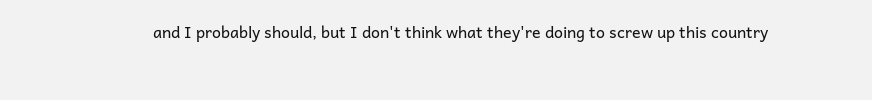and I probably should, but I don't think what they're doing to screw up this country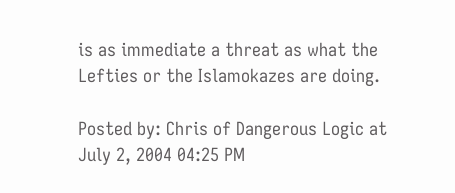is as immediate a threat as what the Lefties or the Islamokazes are doing.

Posted by: Chris of Dangerous Logic at July 2, 2004 04:25 PM